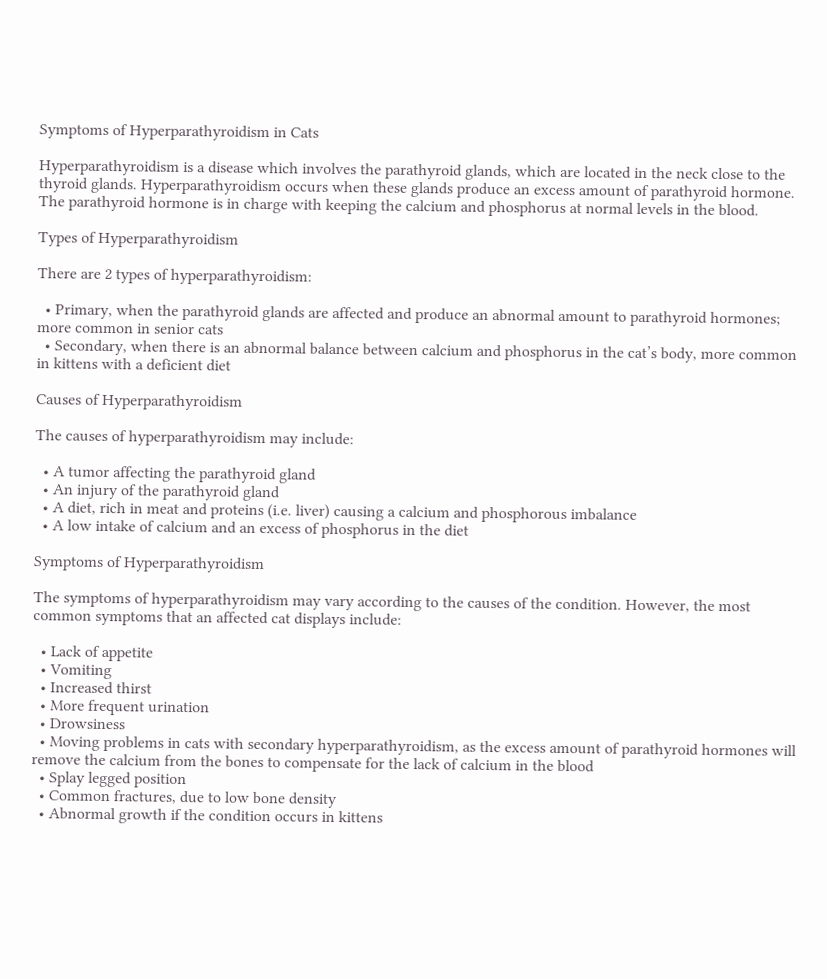Symptoms of Hyperparathyroidism in Cats

Hyperparathyroidism is a disease which involves the parathyroid glands, which are located in the neck close to the thyroid glands. Hyperparathyroidism occurs when these glands produce an excess amount of parathyroid hormone. The parathyroid hormone is in charge with keeping the calcium and phosphorus at normal levels in the blood.

Types of Hyperparathyroidism

There are 2 types of hyperparathyroidism:

  • Primary, when the parathyroid glands are affected and produce an abnormal amount to parathyroid hormones; more common in senior cats
  • Secondary, when there is an abnormal balance between calcium and phosphorus in the cat’s body, more common in kittens with a deficient diet

Causes of Hyperparathyroidism

The causes of hyperparathyroidism may include:

  • A tumor affecting the parathyroid gland
  • An injury of the parathyroid gland
  • A diet, rich in meat and proteins (i.e. liver) causing a calcium and phosphorous imbalance
  • A low intake of calcium and an excess of phosphorus in the diet

Symptoms of Hyperparathyroidism

The symptoms of hyperparathyroidism may vary according to the causes of the condition. However, the most common symptoms that an affected cat displays include:

  • Lack of appetite
  • Vomiting
  • Increased thirst
  • More frequent urination
  • Drowsiness
  • Moving problems in cats with secondary hyperparathyroidism, as the excess amount of parathyroid hormones will remove the calcium from the bones to compensate for the lack of calcium in the blood
  • Splay legged position
  • Common fractures, due to low bone density
  • Abnormal growth if the condition occurs in kittens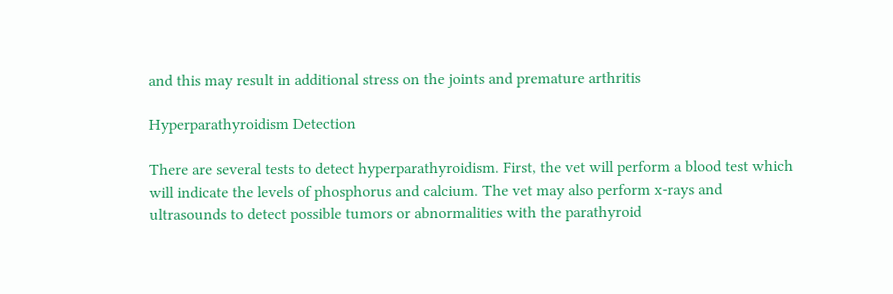and this may result in additional stress on the joints and premature arthritis

Hyperparathyroidism Detection

There are several tests to detect hyperparathyroidism. First, the vet will perform a blood test which will indicate the levels of phosphorus and calcium. The vet may also perform x-rays and ultrasounds to detect possible tumors or abnormalities with the parathyroid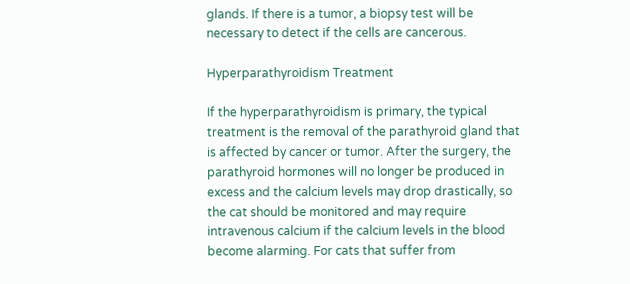glands. If there is a tumor, a biopsy test will be necessary to detect if the cells are cancerous.

Hyperparathyroidism Treatment

If the hyperparathyroidism is primary, the typical treatment is the removal of the parathyroid gland that is affected by cancer or tumor. After the surgery, the parathyroid hormones will no longer be produced in excess and the calcium levels may drop drastically, so the cat should be monitored and may require intravenous calcium if the calcium levels in the blood become alarming. For cats that suffer from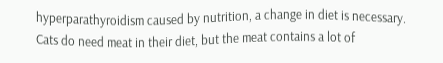hyperparathyroidism caused by nutrition, a change in diet is necessary. Cats do need meat in their diet, but the meat contains a lot of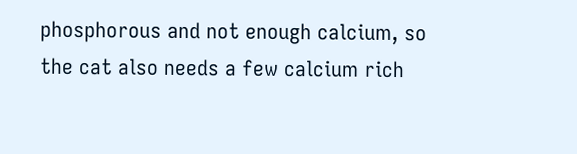phosphorous and not enough calcium, so the cat also needs a few calcium rich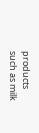products such as milk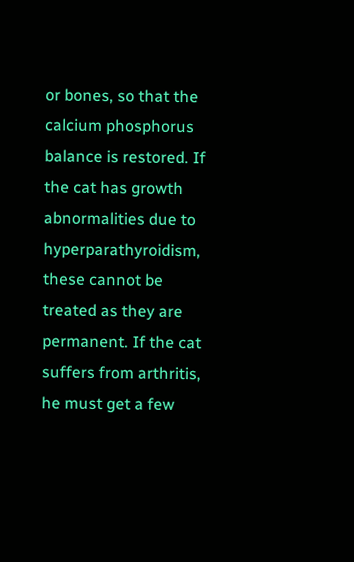or bones, so that the calcium phosphorus balance is restored. If the cat has growth abnormalities due to hyperparathyroidism, these cannot be treated as they are permanent. If the cat suffers from arthritis, he must get a few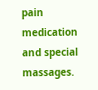pain medication and special massages.